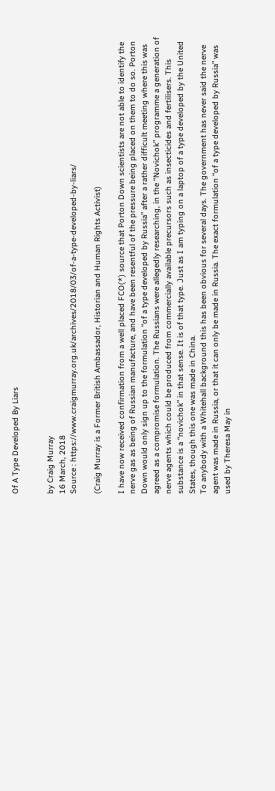Of A Type Developed By Liars


by Craig Murray
16 March, 2018
Source : https://www.craigmurray.org.uk/archives/2018/03/of-a-type-developed-by-liars/

(Craig Murray is a Former British Ambassador, Historian and Human Rights Activist)

I have now received confirmation from a well placed FCO(*) source that Porton Down scientists are not able to identify the nerve gas as being of Russian manufacture, and have been resentful of the pressure being placed on them to do so. Porton Down would only sign up to the formulation “of a type developed by Russia” after a rather difficult meeting where this was agreed as a compromise formulation. The Russians were allegedly researching, in the “Novichok” programme a generation of nerve agents which could be produced from commercially available precursors such as insecticides and fertilisers. This substance is a “novichok” in that sense. It is of that type. Just as I am typing on a laptop of a type developed by the United States, though this one was made in China.
To anybody with a Whitehall background this has been obvious for several days. The government has never said the nerve agent was made in Russia, or that it can only be made in Russia. The exact formulation “of a type developed by Russia” was used by Theresa May in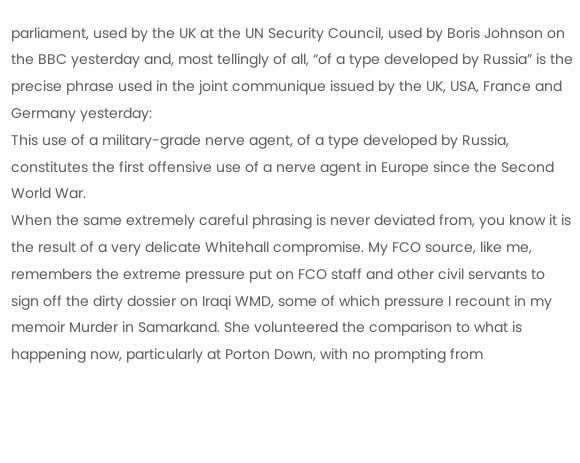parliament, used by the UK at the UN Security Council, used by Boris Johnson on the BBC yesterday and, most tellingly of all, “of a type developed by Russia” is the precise phrase used in the joint communique issued by the UK, USA, France and Germany yesterday:
This use of a military-grade nerve agent, of a type developed by Russia, constitutes the first offensive use of a nerve agent in Europe since the Second World War.
When the same extremely careful phrasing is never deviated from, you know it is the result of a very delicate Whitehall compromise. My FCO source, like me, remembers the extreme pressure put on FCO staff and other civil servants to sign off the dirty dossier on Iraqi WMD, some of which pressure I recount in my memoir Murder in Samarkand. She volunteered the comparison to what is happening now, particularly at Porton Down, with no prompting from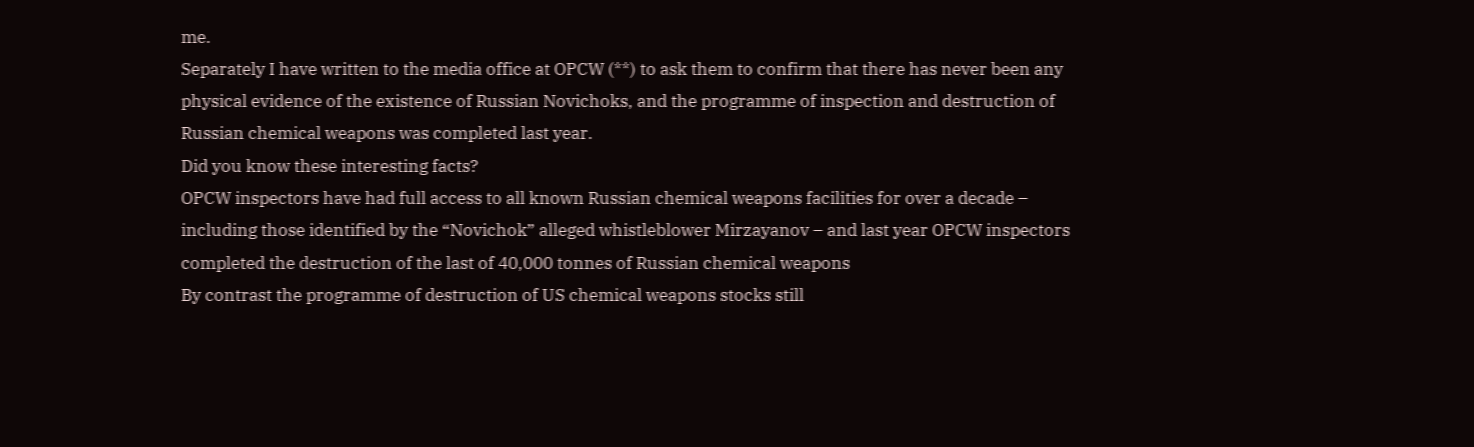me.
Separately I have written to the media office at OPCW (**) to ask them to confirm that there has never been any physical evidence of the existence of Russian Novichoks, and the programme of inspection and destruction of Russian chemical weapons was completed last year.
Did you know these interesting facts?
OPCW inspectors have had full access to all known Russian chemical weapons facilities for over a decade – including those identified by the “Novichok” alleged whistleblower Mirzayanov – and last year OPCW inspectors completed the destruction of the last of 40,000 tonnes of Russian chemical weapons
By contrast the programme of destruction of US chemical weapons stocks still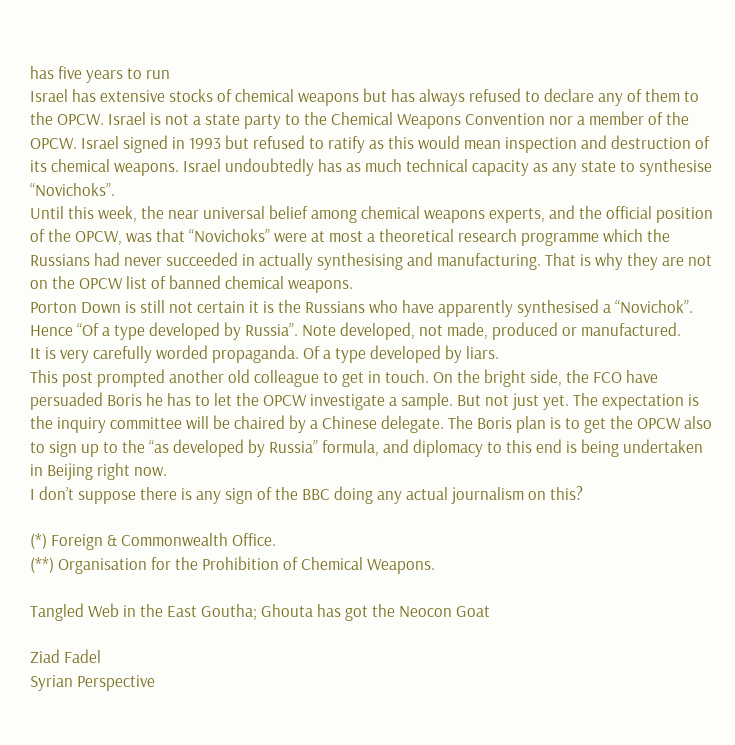has five years to run
Israel has extensive stocks of chemical weapons but has always refused to declare any of them to the OPCW. Israel is not a state party to the Chemical Weapons Convention nor a member of the OPCW. Israel signed in 1993 but refused to ratify as this would mean inspection and destruction of its chemical weapons. Israel undoubtedly has as much technical capacity as any state to synthesise “Novichoks”.
Until this week, the near universal belief among chemical weapons experts, and the official position of the OPCW, was that “Novichoks” were at most a theoretical research programme which the Russians had never succeeded in actually synthesising and manufacturing. That is why they are not on the OPCW list of banned chemical weapons.
Porton Down is still not certain it is the Russians who have apparently synthesised a “Novichok”. Hence “Of a type developed by Russia”. Note developed, not made, produced or manufactured.
It is very carefully worded propaganda. Of a type developed by liars.
This post prompted another old colleague to get in touch. On the bright side, the FCO have persuaded Boris he has to let the OPCW investigate a sample. But not just yet. The expectation is the inquiry committee will be chaired by a Chinese delegate. The Boris plan is to get the OPCW also to sign up to the “as developed by Russia” formula, and diplomacy to this end is being undertaken in Beijing right now.
I don’t suppose there is any sign of the BBC doing any actual journalism on this?

(*) Foreign & Commonwealth Office.
(**) Organisation for the Prohibition of Chemical Weapons.

Tangled Web in the East Goutha; Ghouta has got the Neocon Goat

Ziad Fadel
Syrian Perspective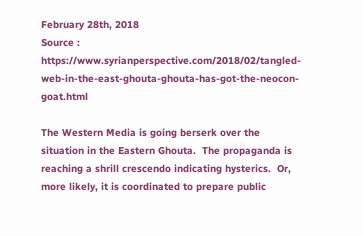February 28th, 2018
Source : https://www.syrianperspective.com/2018/02/tangled-web-in-the-east-ghouta-ghouta-has-got-the-neocon-goat.html

The Western Media is going berserk over the situation in the Eastern Ghouta.  The propaganda is reaching a shrill crescendo indicating hysterics.  Or, more likely, it is coordinated to prepare public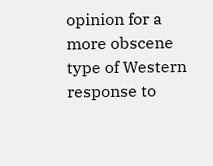opinion for a more obscene type of Western response to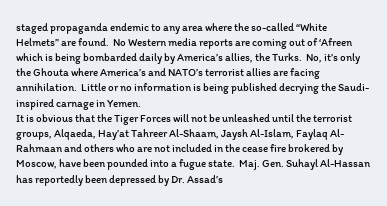staged propaganda endemic to any area where the so-called “White Helmets” are found.  No Western media reports are coming out of ‘Afreen which is being bombarded daily by America’s allies, the Turks.  No, it’s only the Ghouta where America’s and NATO’s terrorist allies are facing annihilation.  Little or no information is being published decrying the Saudi-inspired carnage in Yemen.
It is obvious that the Tiger Forces will not be unleashed until the terrorist groups, Alqaeda, Hay’at Tahreer Al-Shaam, Jaysh Al-Islam, Faylaq Al-Rahmaan and others who are not included in the cease fire brokered by Moscow, have been pounded into a fugue state.  Maj. Gen. Suhayl Al-Hassan has reportedly been depressed by Dr. Assad’s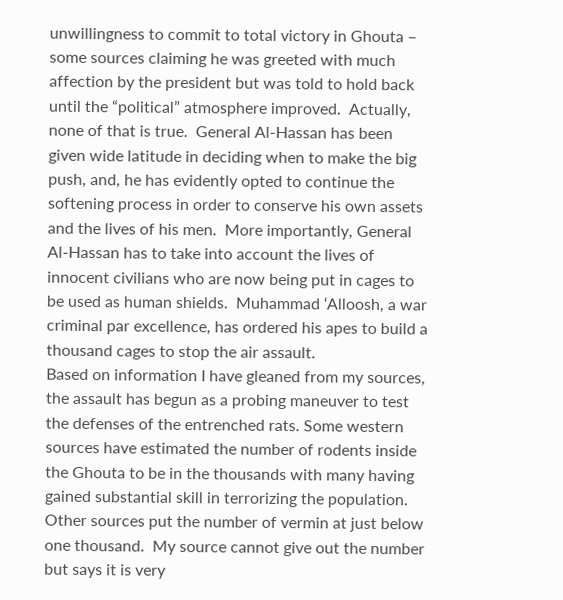unwillingness to commit to total victory in Ghouta – some sources claiming he was greeted with much affection by the president but was told to hold back until the “political” atmosphere improved.  Actually, none of that is true.  General Al-Hassan has been given wide latitude in deciding when to make the big push, and, he has evidently opted to continue the softening process in order to conserve his own assets and the lives of his men.  More importantly, General Al-Hassan has to take into account the lives of innocent civilians who are now being put in cages to be used as human shields.  Muhammad ‘Alloosh, a war criminal par excellence, has ordered his apes to build a thousand cages to stop the air assault.
Based on information I have gleaned from my sources, the assault has begun as a probing maneuver to test the defenses of the entrenched rats. Some western sources have estimated the number of rodents inside the Ghouta to be in the thousands with many having gained substantial skill in terrorizing the population.  Other sources put the number of vermin at just below one thousand.  My source cannot give out the number but says it is very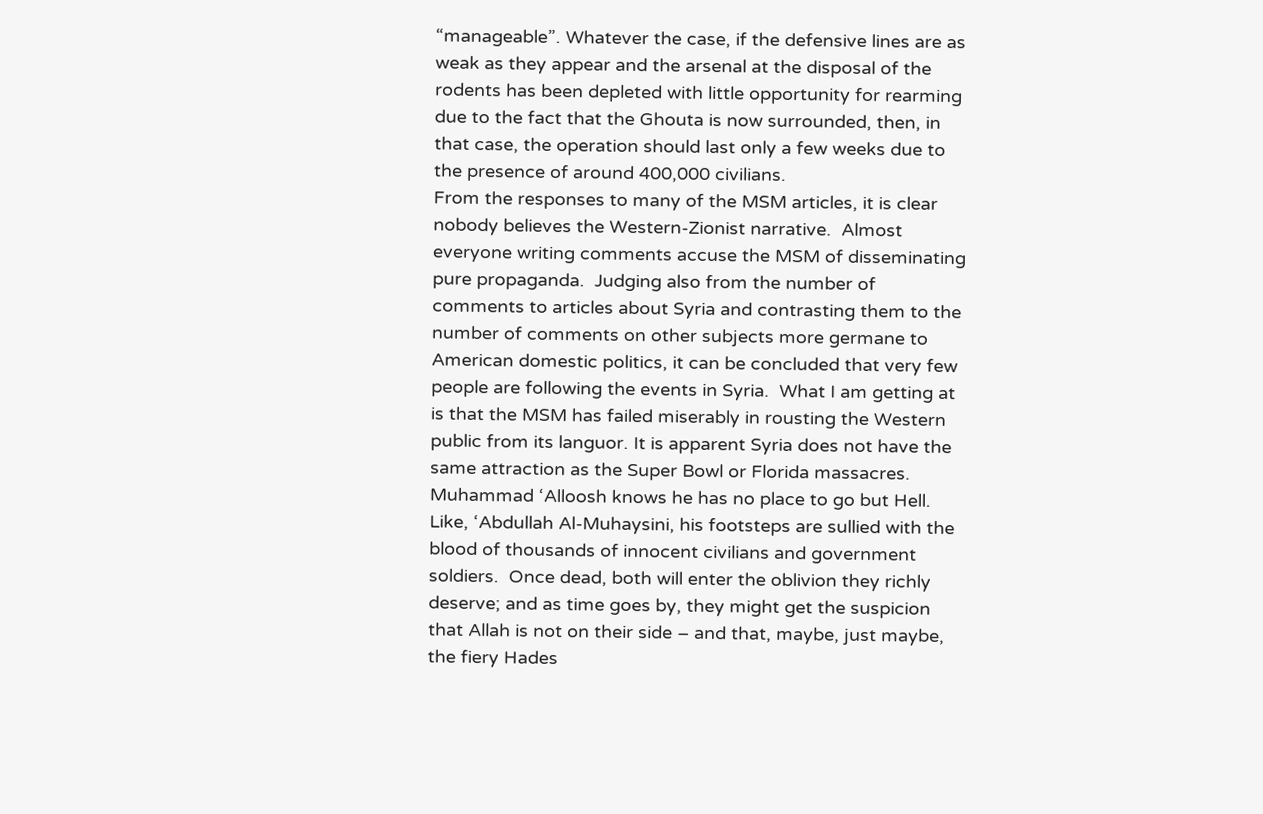“manageable”. Whatever the case, if the defensive lines are as weak as they appear and the arsenal at the disposal of the rodents has been depleted with little opportunity for rearming due to the fact that the Ghouta is now surrounded, then, in that case, the operation should last only a few weeks due to the presence of around 400,000 civilians.
From the responses to many of the MSM articles, it is clear nobody believes the Western-Zionist narrative.  Almost everyone writing comments accuse the MSM of disseminating pure propaganda.  Judging also from the number of comments to articles about Syria and contrasting them to the number of comments on other subjects more germane to American domestic politics, it can be concluded that very few people are following the events in Syria.  What I am getting at is that the MSM has failed miserably in rousting the Western public from its languor. It is apparent Syria does not have the same attraction as the Super Bowl or Florida massacres.
Muhammad ‘Alloosh knows he has no place to go but Hell.  Like, ‘Abdullah Al-Muhaysini, his footsteps are sullied with the blood of thousands of innocent civilians and government soldiers.  Once dead, both will enter the oblivion they richly deserve; and as time goes by, they might get the suspicion that Allah is not on their side – and that, maybe, just maybe, the fiery Hades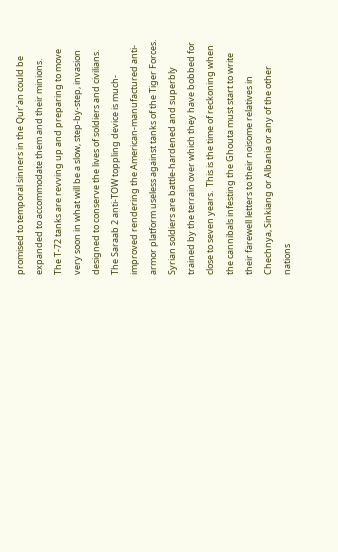promised to temporal sinners in the Qur’an could be expanded to accommodate them and their minions.
The T-72 tanks are revving up and preparing to move very soon in what will be a slow, step-by-step, invasion designed to conserve the lives of soldiers and civilians.  The Saraab 2 anti-TOW toppling device is much-improved rendering the American-manufactured anti-armor platform useless against tanks of the Tiger Forces.  Syrian soldiers are battle-hardened and superbly trained by the terrain over which they have bobbed for close to seven years.  This is the time of reckoning when the cannibals infesting the Ghouta must start to write their farewell letters to their noisome relatives in Chechnya, Sinkiang or Albania or any of the other nations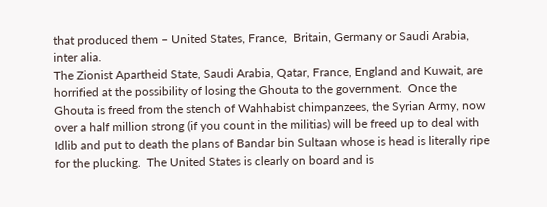that produced them – United States, France,  Britain, Germany or Saudi Arabia, inter alia.
The Zionist Apartheid State, Saudi Arabia, Qatar, France, England and Kuwait, are horrified at the possibility of losing the Ghouta to the government.  Once the Ghouta is freed from the stench of Wahhabist chimpanzees, the Syrian Army, now over a half million strong (if you count in the militias) will be freed up to deal with Idlib and put to death the plans of Bandar bin Sultaan whose is head is literally ripe for the plucking.  The United States is clearly on board and is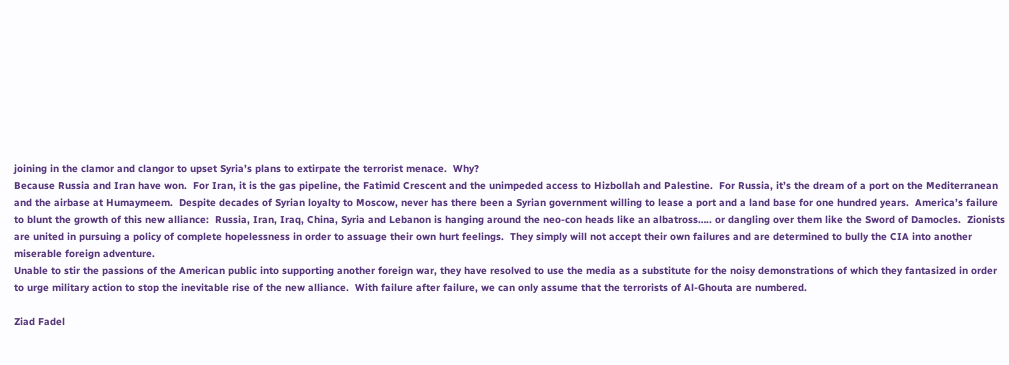joining in the clamor and clangor to upset Syria’s plans to extirpate the terrorist menace.  Why?
Because Russia and Iran have won.  For Iran, it is the gas pipeline, the Fatimid Crescent and the unimpeded access to Hizbollah and Palestine.  For Russia, it’s the dream of a port on the Mediterranean and the airbase at Humaymeem.  Despite decades of Syrian loyalty to Moscow, never has there been a Syrian government willing to lease a port and a land base for one hundred years.  America’s failure to blunt the growth of this new alliance:  Russia, Iran, Iraq, China, Syria and Lebanon is hanging around the neo-con heads like an albatross….. or dangling over them like the Sword of Damocles.  Zionists are united in pursuing a policy of complete hopelessness in order to assuage their own hurt feelings.  They simply will not accept their own failures and are determined to bully the CIA into another miserable foreign adventure.
Unable to stir the passions of the American public into supporting another foreign war, they have resolved to use the media as a substitute for the noisy demonstrations of which they fantasized in order to urge military action to stop the inevitable rise of the new alliance.  With failure after failure, we can only assume that the terrorists of Al-Ghouta are numbered.

Ziad Fadel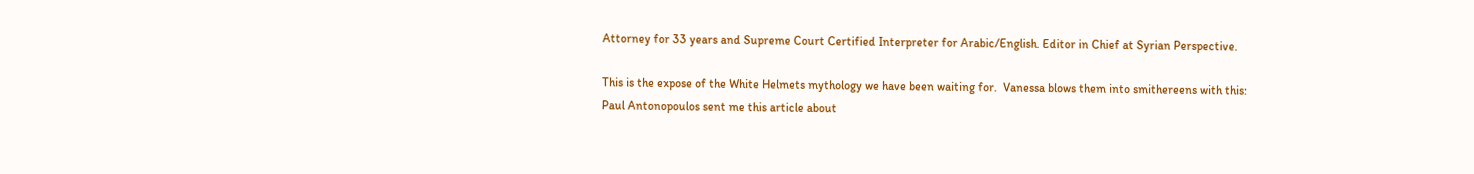Attorney for 33 years and Supreme Court Certified Interpreter for Arabic/English. Editor in Chief at Syrian Perspective.

This is the expose of the White Helmets mythology we have been waiting for.  Vanessa blows them into smithereens with this:
Paul Antonopoulos sent me this article about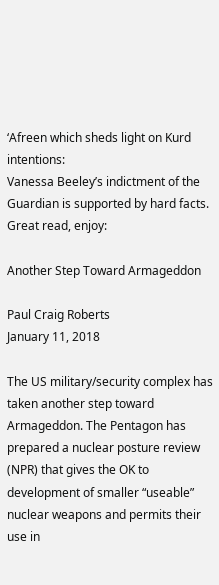‘Afreen which sheds light on Kurd intentions:
Vanessa Beeley’s indictment of the Guardian is supported by hard facts.  Great read, enjoy:

Another Step Toward Armageddon

Paul Craig Roberts
January 11, 2018

The US military/security complex has taken another step toward Armageddon. The Pentagon has prepared a nuclear posture review (NPR) that gives the OK to development of smaller “useable” nuclear weapons and permits their use in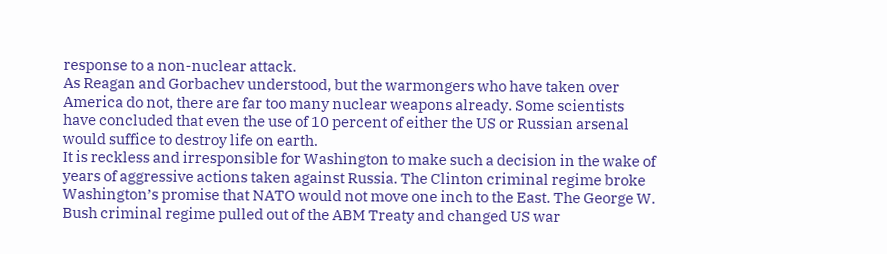response to a non-nuclear attack.
As Reagan and Gorbachev understood, but the warmongers who have taken over America do not, there are far too many nuclear weapons already. Some scientists have concluded that even the use of 10 percent of either the US or Russian arsenal would suffice to destroy life on earth.
It is reckless and irresponsible for Washington to make such a decision in the wake of years of aggressive actions taken against Russia. The Clinton criminal regime broke Washington’s promise that NATO would not move one inch to the East. The George W. Bush criminal regime pulled out of the ABM Treaty and changed US war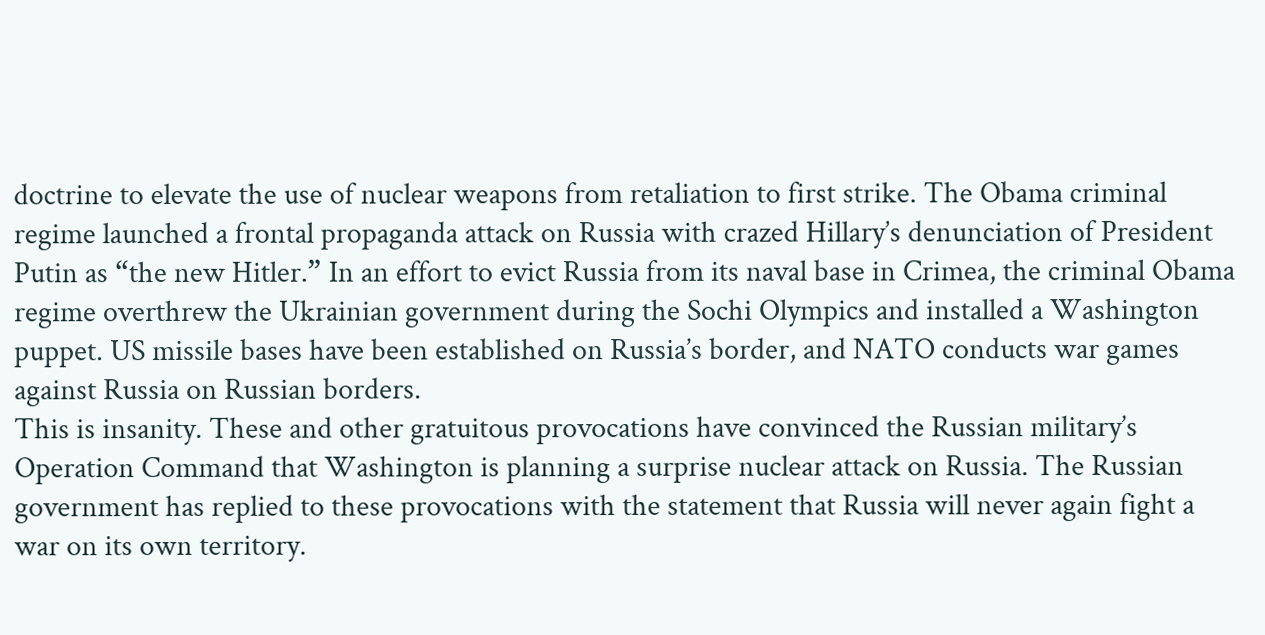doctrine to elevate the use of nuclear weapons from retaliation to first strike. The Obama criminal regime launched a frontal propaganda attack on Russia with crazed Hillary’s denunciation of President Putin as “the new Hitler.” In an effort to evict Russia from its naval base in Crimea, the criminal Obama regime overthrew the Ukrainian government during the Sochi Olympics and installed a Washington puppet. US missile bases have been established on Russia’s border, and NATO conducts war games against Russia on Russian borders.
This is insanity. These and other gratuitous provocations have convinced the Russian military’s Operation Command that Washington is planning a surprise nuclear attack on Russia. The Russian government has replied to these provocations with the statement that Russia will never again fight a war on its own territory.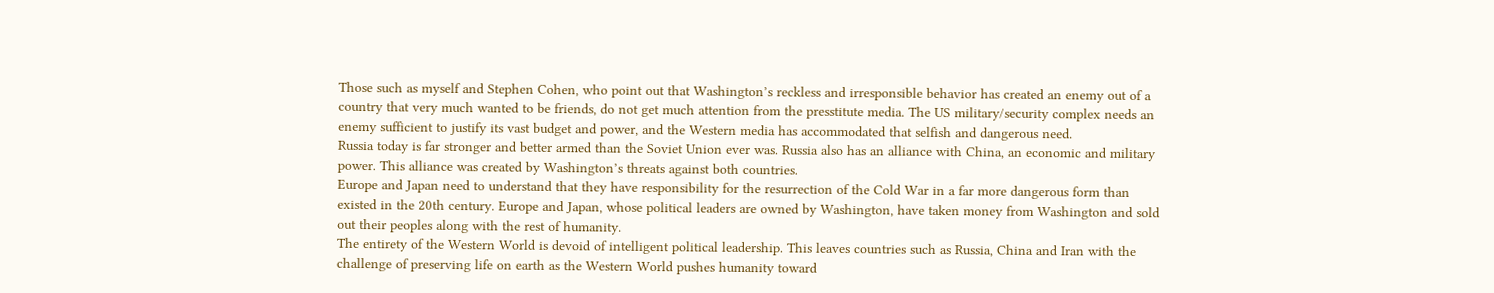Those such as myself and Stephen Cohen, who point out that Washington’s reckless and irresponsible behavior has created an enemy out of a country that very much wanted to be friends, do not get much attention from the presstitute media. The US military/security complex needs an enemy sufficient to justify its vast budget and power, and the Western media has accommodated that selfish and dangerous need.
Russia today is far stronger and better armed than the Soviet Union ever was. Russia also has an alliance with China, an economic and military power. This alliance was created by Washington’s threats against both countries.
Europe and Japan need to understand that they have responsibility for the resurrection of the Cold War in a far more dangerous form than existed in the 20th century. Europe and Japan, whose political leaders are owned by Washington, have taken money from Washington and sold out their peoples along with the rest of humanity.
The entirety of the Western World is devoid of intelligent political leadership. This leaves countries such as Russia, China and Iran with the challenge of preserving life on earth as the Western World pushes humanity toward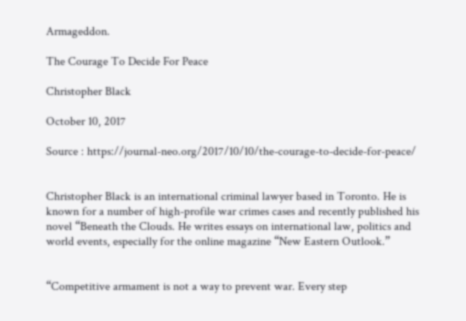Armageddon.

The Courage To Decide For Peace

Christopher Black

October 10, 2017

Source : https://journal-neo.org/2017/10/10/the-courage-to-decide-for-peace/


Christopher Black is an international criminal lawyer based in Toronto. He is known for a number of high-profile war crimes cases and recently published his novel “Beneath the Clouds. He writes essays on international law, politics and world events, especially for the online magazine “New Eastern Outlook.”


“Competitive armament is not a way to prevent war. Every step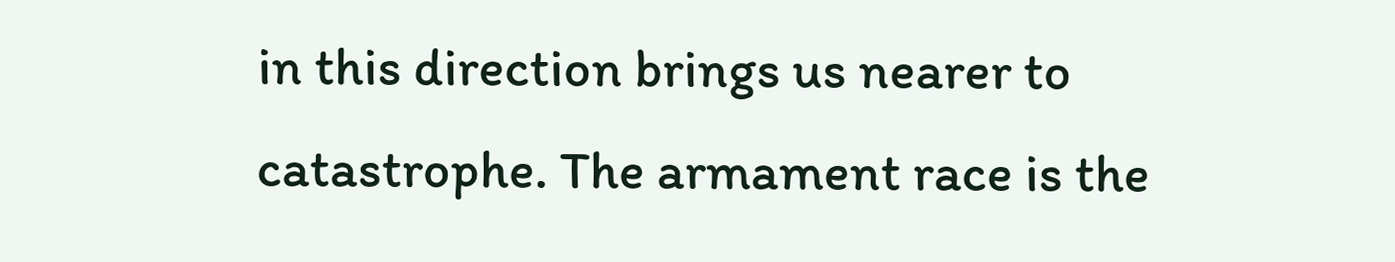in this direction brings us nearer to catastrophe. The armament race is the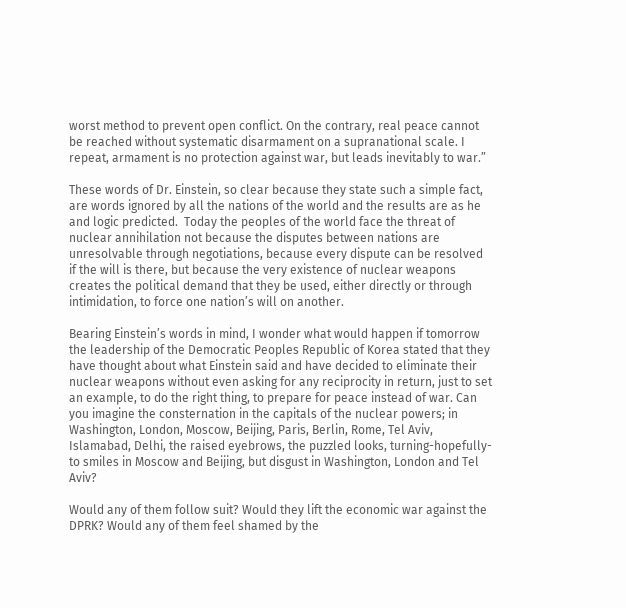worst method to prevent open conflict. On the contrary, real peace cannot be reached without systematic disarmament on a supranational scale. I repeat, armament is no protection against war, but leads inevitably to war.”

These words of Dr. Einstein, so clear because they state such a simple fact, are words ignored by all the nations of the world and the results are as he and logic predicted.  Today the peoples of the world face the threat of nuclear annihilation not because the disputes between nations are unresolvable through negotiations, because every dispute can be resolved if the will is there, but because the very existence of nuclear weapons creates the political demand that they be used, either directly or through intimidation, to force one nation’s will on another.

Bearing Einstein’s words in mind, I wonder what would happen if tomorrow the leadership of the Democratic Peoples Republic of Korea stated that they have thought about what Einstein said and have decided to eliminate their nuclear weapons without even asking for any reciprocity in return, just to set an example, to do the right thing, to prepare for peace instead of war. Can you imagine the consternation in the capitals of the nuclear powers; in Washington, London, Moscow, Beijing, Paris, Berlin, Rome, Tel Aviv, Islamabad, Delhi, the raised eyebrows, the puzzled looks, turning-hopefully-to smiles in Moscow and Beijing, but disgust in Washington, London and Tel Aviv?

Would any of them follow suit? Would they lift the economic war against the DPRK? Would any of them feel shamed by the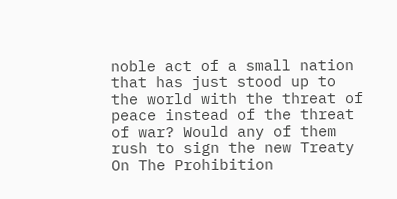noble act of a small nation that has just stood up to the world with the threat of peace instead of the threat of war? Would any of them rush to sign the new Treaty On The Prohibition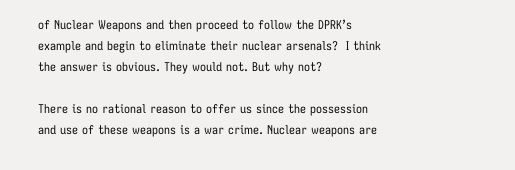of Nuclear Weapons and then proceed to follow the DPRK’s example and begin to eliminate their nuclear arsenals?  I think the answer is obvious. They would not. But why not?

There is no rational reason to offer us since the possession and use of these weapons is a war crime. Nuclear weapons are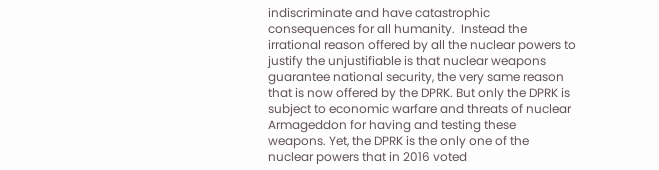indiscriminate and have catastrophic consequences for all humanity.  Instead the irrational reason offered by all the nuclear powers to justify the unjustifiable is that nuclear weapons guarantee national security, the very same reason that is now offered by the DPRK. But only the DPRK is subject to economic warfare and threats of nuclear Armageddon for having and testing these weapons. Yet, the DPRK is the only one of the nuclear powers that in 2016 voted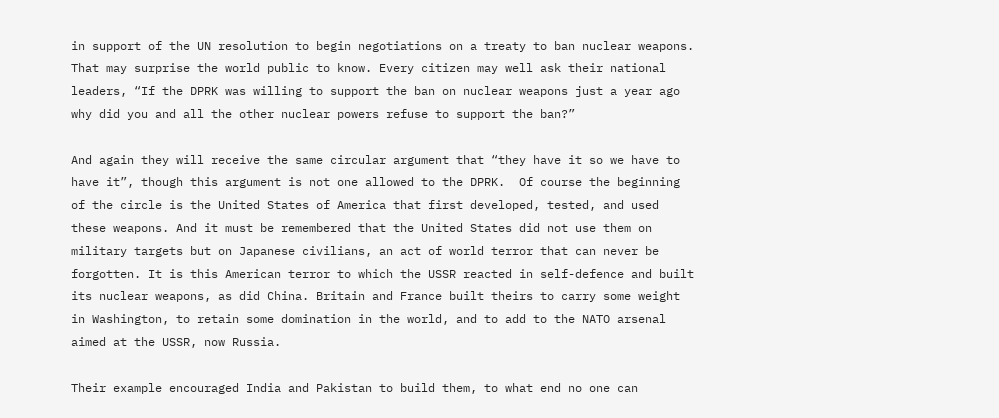in support of the UN resolution to begin negotiations on a treaty to ban nuclear weapons. That may surprise the world public to know. Every citizen may well ask their national leaders, “If the DPRK was willing to support the ban on nuclear weapons just a year ago why did you and all the other nuclear powers refuse to support the ban?”

And again they will receive the same circular argument that “they have it so we have to have it”, though this argument is not one allowed to the DPRK.  Of course the beginning of the circle is the United States of America that first developed, tested, and used these weapons. And it must be remembered that the United States did not use them on military targets but on Japanese civilians, an act of world terror that can never be forgotten. It is this American terror to which the USSR reacted in self-defence and built its nuclear weapons, as did China. Britain and France built theirs to carry some weight in Washington, to retain some domination in the world, and to add to the NATO arsenal aimed at the USSR, now Russia.

Their example encouraged India and Pakistan to build them, to what end no one can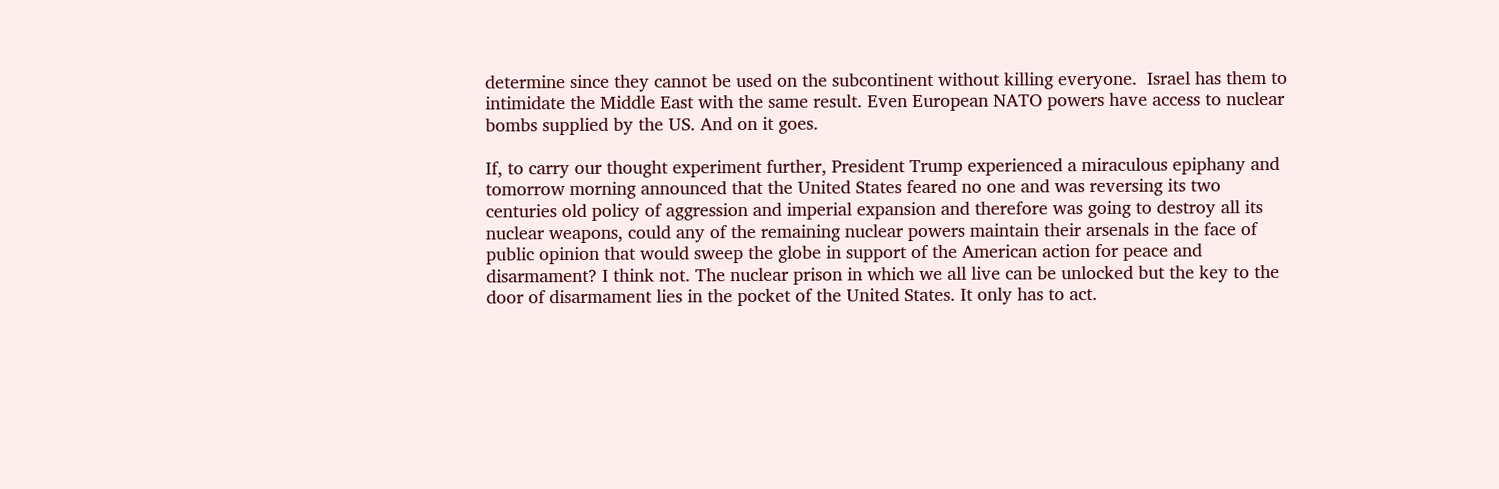determine since they cannot be used on the subcontinent without killing everyone.  Israel has them to intimidate the Middle East with the same result. Even European NATO powers have access to nuclear bombs supplied by the US. And on it goes.

If, to carry our thought experiment further, President Trump experienced a miraculous epiphany and tomorrow morning announced that the United States feared no one and was reversing its two centuries old policy of aggression and imperial expansion and therefore was going to destroy all its nuclear weapons, could any of the remaining nuclear powers maintain their arsenals in the face of public opinion that would sweep the globe in support of the American action for peace and disarmament? I think not. The nuclear prison in which we all live can be unlocked but the key to the door of disarmament lies in the pocket of the United States. It only has to act.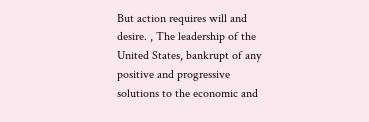But action requires will and desire. , The leadership of the United States, bankrupt of any positive and progressive solutions to the economic and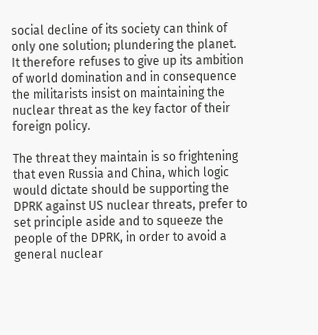social decline of its society can think of only one solution; plundering the planet. It therefore refuses to give up its ambition of world domination and in consequence the militarists insist on maintaining the nuclear threat as the key factor of their foreign policy.

The threat they maintain is so frightening that even Russia and China, which logic would dictate should be supporting the DPRK against US nuclear threats, prefer to set principle aside and to squeeze the people of the DPRK, in order to avoid a general nuclear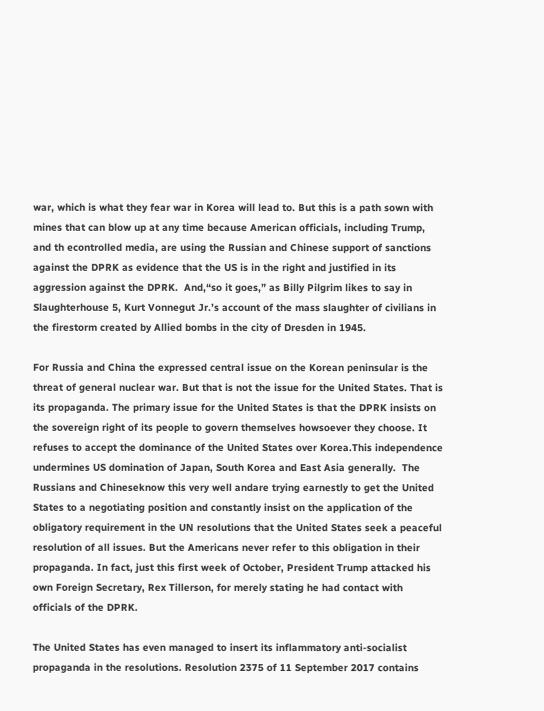war, which is what they fear war in Korea will lead to. But this is a path sown with mines that can blow up at any time because American officials, including Trump, and th econtrolled media, are using the Russian and Chinese support of sanctions against the DPRK as evidence that the US is in the right and justified in its aggression against the DPRK.  And,“so it goes,” as Billy Pilgrim likes to say in Slaughterhouse 5, Kurt Vonnegut Jr.’s account of the mass slaughter of civilians in the firestorm created by Allied bombs in the city of Dresden in 1945.

For Russia and China the expressed central issue on the Korean peninsular is the threat of general nuclear war. But that is not the issue for the United States. That is its propaganda. The primary issue for the United States is that the DPRK insists on the sovereign right of its people to govern themselves howsoever they choose. It refuses to accept the dominance of the United States over Korea.This independence undermines US domination of Japan, South Korea and East Asia generally.  The Russians and Chineseknow this very well andare trying earnestly to get the United States to a negotiating position and constantly insist on the application of the obligatory requirement in the UN resolutions that the United States seek a peaceful resolution of all issues. But the Americans never refer to this obligation in their propaganda. In fact, just this first week of October, President Trump attacked his own Foreign Secretary, Rex Tillerson, for merely stating he had contact with officials of the DPRK.

The United States has even managed to insert its inflammatory anti-socialist propaganda in the resolutions. Resolution 2375 of 11 September 2017 contains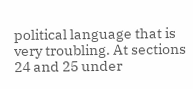political language that is very troubling. At sections 24 and 25 under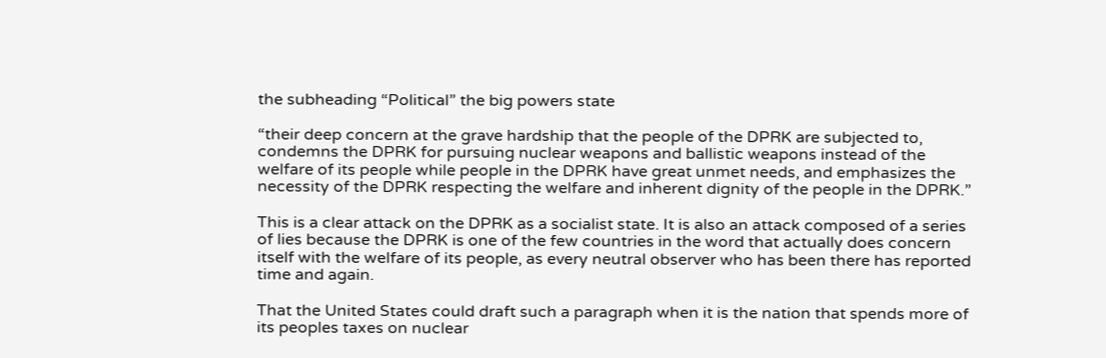the subheading “Political” the big powers state

“their deep concern at the grave hardship that the people of the DPRK are subjected to, condemns the DPRK for pursuing nuclear weapons and ballistic weapons instead of the welfare of its people while people in the DPRK have great unmet needs, and emphasizes the necessity of the DPRK respecting the welfare and inherent dignity of the people in the DPRK.”

This is a clear attack on the DPRK as a socialist state. It is also an attack composed of a series of lies because the DPRK is one of the few countries in the word that actually does concern itself with the welfare of its people, as every neutral observer who has been there has reported time and again.

That the United States could draft such a paragraph when it is the nation that spends more of its peoples taxes on nuclear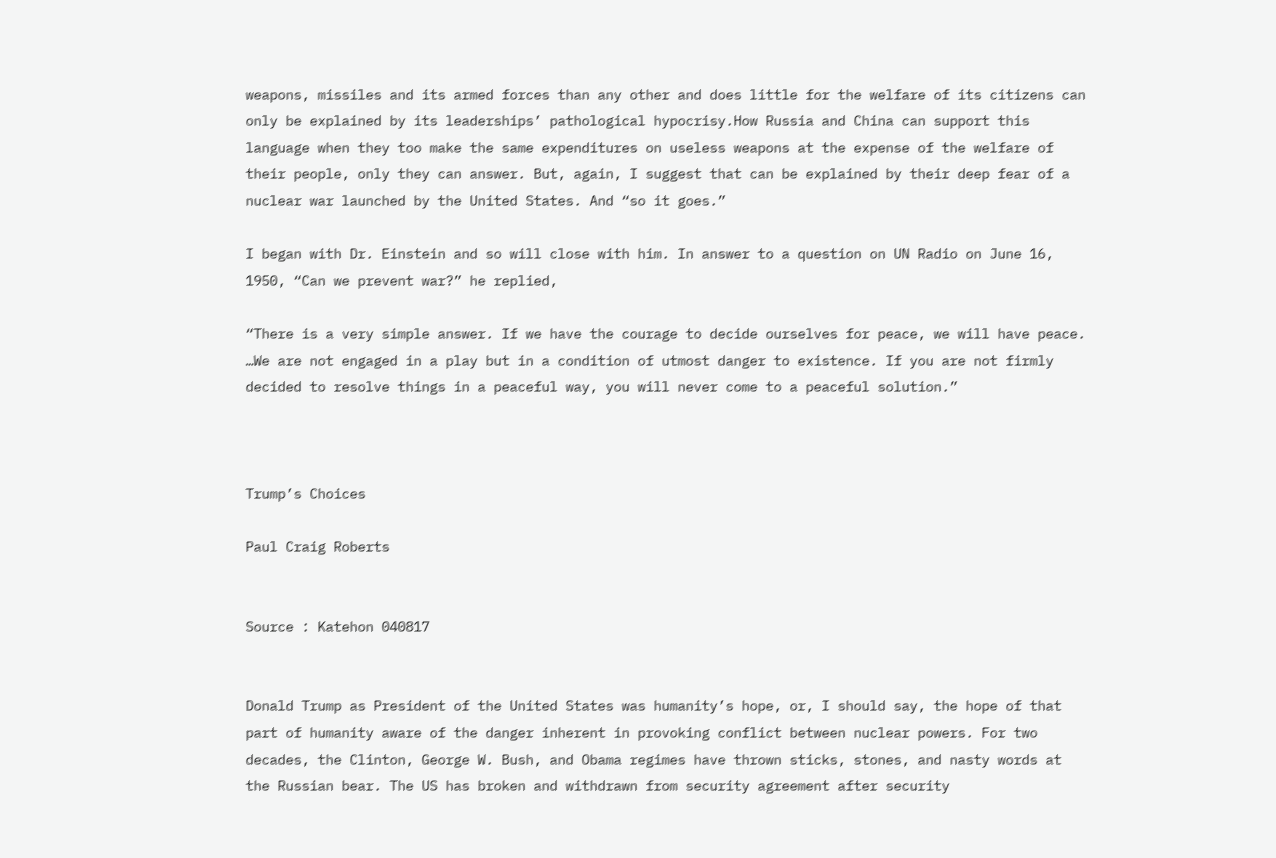weapons, missiles and its armed forces than any other and does little for the welfare of its citizens can only be explained by its leaderships’ pathological hypocrisy.How Russia and China can support this language when they too make the same expenditures on useless weapons at the expense of the welfare of their people, only they can answer. But, again, I suggest that can be explained by their deep fear of a nuclear war launched by the United States. And “so it goes.”

I began with Dr. Einstein and so will close with him. In answer to a question on UN Radio on June 16, 1950, “Can we prevent war?” he replied,

“There is a very simple answer. If we have the courage to decide ourselves for peace, we will have peace. …We are not engaged in a play but in a condition of utmost danger to existence. If you are not firmly decided to resolve things in a peaceful way, you will never come to a peaceful solution.”



Trump’s Choices

Paul Craig Roberts


Source : Katehon 040817


Donald Trump as President of the United States was humanity’s hope, or, I should say, the hope of that part of humanity aware of the danger inherent in provoking conflict between nuclear powers. For two decades, the Clinton, George W. Bush, and Obama regimes have thrown sticks, stones, and nasty words at the Russian bear. The US has broken and withdrawn from security agreement after security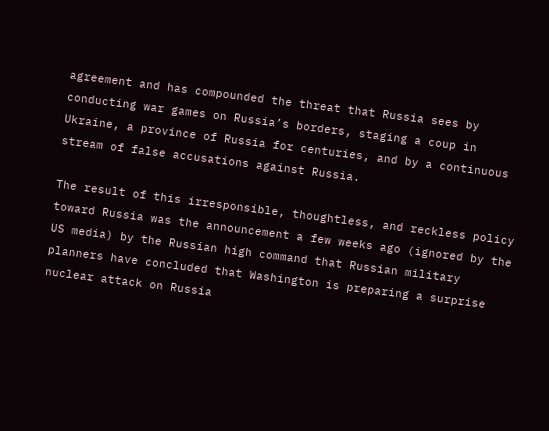agreement and has compounded the threat that Russia sees by conducting war games on Russia’s borders, staging a coup in Ukraine, a province of Russia for centuries, and by a continuous stream of false accusations against Russia.

The result of this irresponsible, thoughtless, and reckless policy toward Russia was the announcement a few weeks ago (ignored by the US media) by the Russian high command that Russian military planners have concluded that Washington is preparing a surprise nuclear attack on Russia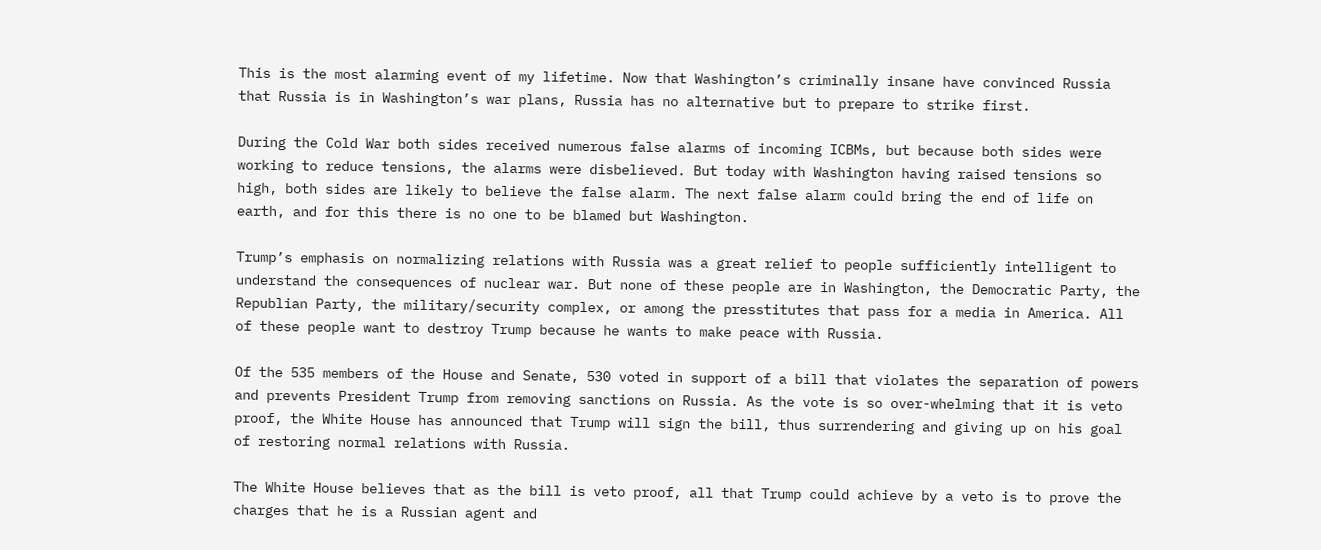This is the most alarming event of my lifetime. Now that Washington’s criminally insane have convinced Russia that Russia is in Washington’s war plans, Russia has no alternative but to prepare to strike first.

During the Cold War both sides received numerous false alarms of incoming ICBMs, but because both sides were working to reduce tensions, the alarms were disbelieved. But today with Washington having raised tensions so high, both sides are likely to believe the false alarm. The next false alarm could bring the end of life on earth, and for this there is no one to be blamed but Washington.

Trump’s emphasis on normalizing relations with Russia was a great relief to people sufficiently intelligent to understand the consequences of nuclear war. But none of these people are in Washington, the Democratic Party, the Republian Party, the military/security complex, or among the presstitutes that pass for a media in America. All of these people want to destroy Trump because he wants to make peace with Russia.

Of the 535 members of the House and Senate, 530 voted in support of a bill that violates the separation of powers and prevents President Trump from removing sanctions on Russia. As the vote is so over-whelming that it is veto proof, the White House has announced that Trump will sign the bill, thus surrendering and giving up on his goal of restoring normal relations with Russia.

The White House believes that as the bill is veto proof, all that Trump could achieve by a veto is to prove the charges that he is a Russian agent and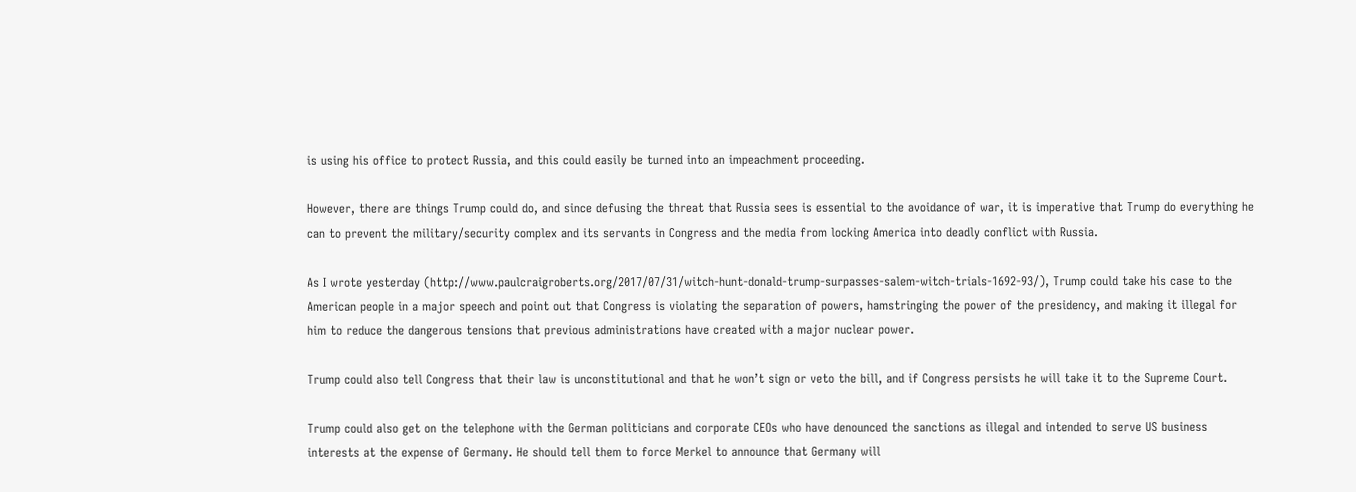is using his office to protect Russia, and this could easily be turned into an impeachment proceeding.

However, there are things Trump could do, and since defusing the threat that Russia sees is essential to the avoidance of war, it is imperative that Trump do everything he can to prevent the military/security complex and its servants in Congress and the media from locking America into deadly conflict with Russia.

As I wrote yesterday (http://www.paulcraigroberts.org/2017/07/31/witch-hunt-donald-trump-surpasses-salem-witch-trials-1692-93/), Trump could take his case to the American people in a major speech and point out that Congress is violating the separation of powers, hamstringing the power of the presidency, and making it illegal for him to reduce the dangerous tensions that previous administrations have created with a major nuclear power.

Trump could also tell Congress that their law is unconstitutional and that he won’t sign or veto the bill, and if Congress persists he will take it to the Supreme Court.

Trump could also get on the telephone with the German politicians and corporate CEOs who have denounced the sanctions as illegal and intended to serve US business interests at the expense of Germany. He should tell them to force Merkel to announce that Germany will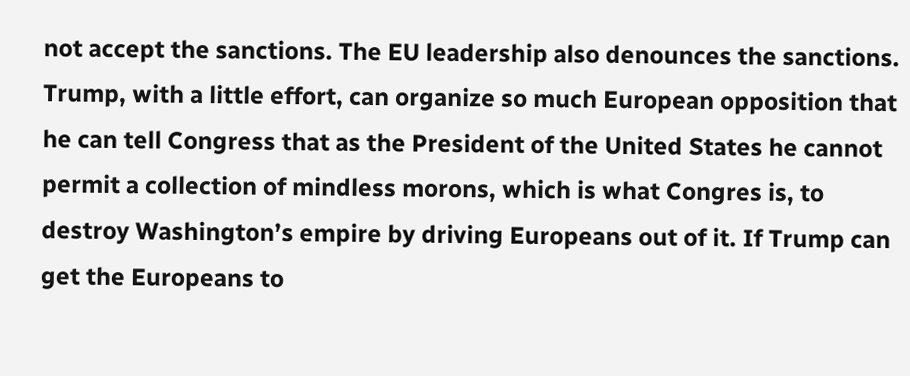not accept the sanctions. The EU leadership also denounces the sanctions. Trump, with a little effort, can organize so much European opposition that he can tell Congress that as the President of the United States he cannot permit a collection of mindless morons, which is what Congres is, to destroy Washington’s empire by driving Europeans out of it. If Trump can get the Europeans to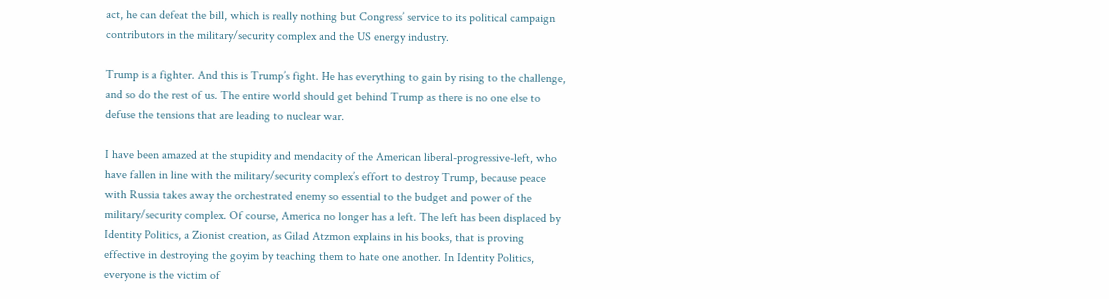act, he can defeat the bill, which is really nothing but Congress’ service to its political campaign contributors in the military/security complex and the US energy industry.

Trump is a fighter. And this is Trump’s fight. He has everything to gain by rising to the challenge, and so do the rest of us. The entire world should get behind Trump as there is no one else to defuse the tensions that are leading to nuclear war.

I have been amazed at the stupidity and mendacity of the American liberal-progressive-left, who have fallen in line with the military/security complex’s effort to destroy Trump, because peace with Russia takes away the orchestrated enemy so essential to the budget and power of the military/security complex. Of course, America no longer has a left. The left has been displaced by Identity Politics, a Zionist creation, as Gilad Atzmon explains in his books, that is proving effective in destroying the goyim by teaching them to hate one another. In Identity Politics, everyone is the victim of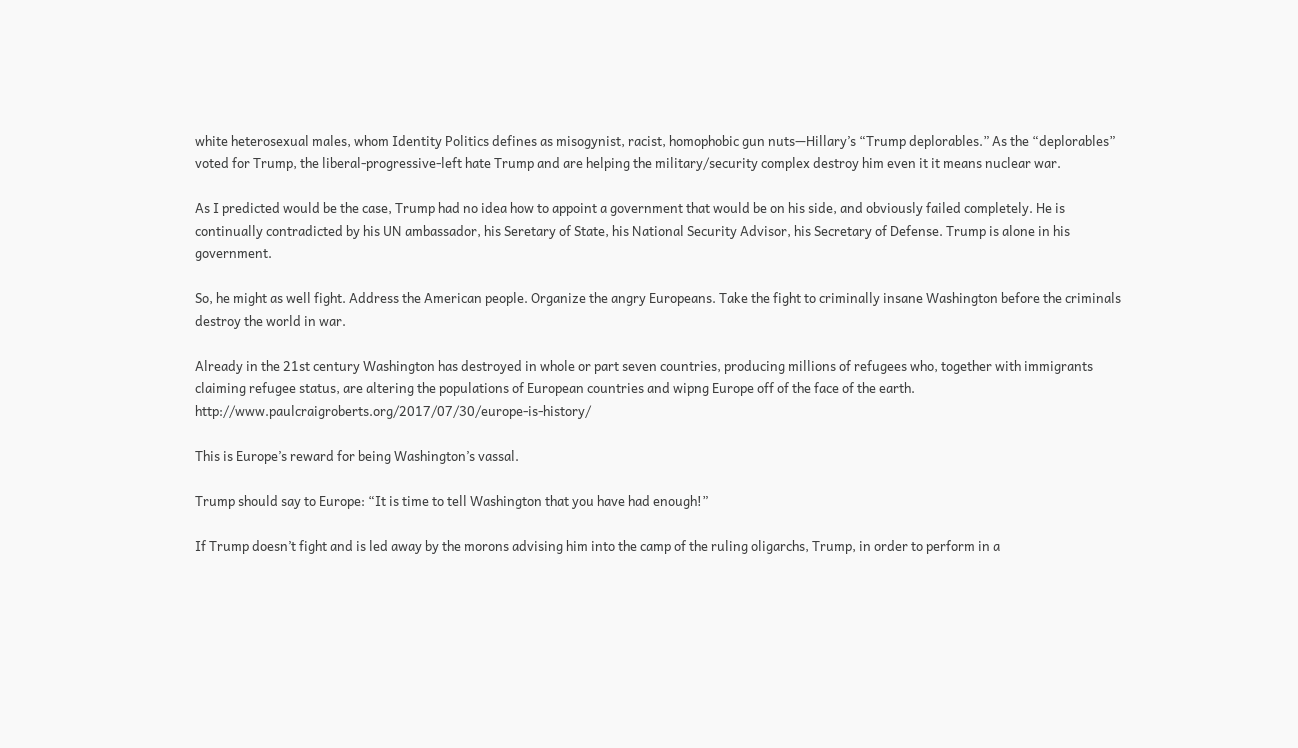white heterosexual males, whom Identity Politics defines as misogynist, racist, homophobic gun nuts—Hillary’s “Trump deplorables.” As the “deplorables” voted for Trump, the liberal-progressive-left hate Trump and are helping the military/security complex destroy him even it it means nuclear war.

As I predicted would be the case, Trump had no idea how to appoint a government that would be on his side, and obviously failed completely. He is continually contradicted by his UN ambassador, his Seretary of State, his National Security Advisor, his Secretary of Defense. Trump is alone in his government.

So, he might as well fight. Address the American people. Organize the angry Europeans. Take the fight to criminally insane Washington before the criminals destroy the world in war.

Already in the 21st century Washington has destroyed in whole or part seven countries, producing millions of refugees who, together with immigrants claiming refugee status, are altering the populations of European countries and wipng Europe off of the face of the earth. http://www.paulcraigroberts.org/2017/07/30/europe-is-history/

This is Europe’s reward for being Washington’s vassal.

Trump should say to Europe: “It is time to tell Washington that you have had enough!”

If Trump doesn’t fight and is led away by the morons advising him into the camp of the ruling oligarchs, Trump, in order to perform in a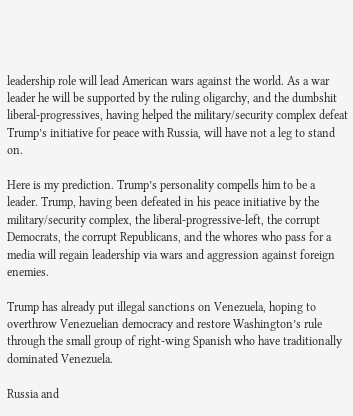leadership role will lead American wars against the world. As a war leader he will be supported by the ruling oligarchy, and the dumbshit liberal-progressives, having helped the military/security complex defeat Trump’s initiative for peace with Russia, will have not a leg to stand on.

Here is my prediction. Trump’s personality compells him to be a leader. Trump, having been defeated in his peace initiative by the military/security complex, the liberal-progressive-left, the corrupt Democrats, the corrupt Republicans, and the whores who pass for a media will regain leadership via wars and aggression against foreign enemies.

Trump has already put illegal sanctions on Venezuela, hoping to overthrow Venezuelian democracy and restore Washington’s rule through the small group of right-wing Spanish who have traditionally dominated Venezuela.

Russia and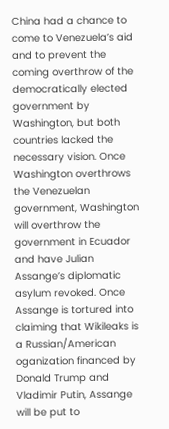China had a chance to come to Venezuela’s aid and to prevent the coming overthrow of the democratically elected government by Washington, but both countries lacked the necessary vision. Once Washington overthrows the Venezuelan government, Washington will overthrow the government in Ecuador and have Julian Assange’s diplomatic asylum revoked. Once Assange is tortured into claiming that Wikileaks is a Russian/American oganization financed by Donald Trump and Vladimir Putin, Assange will be put to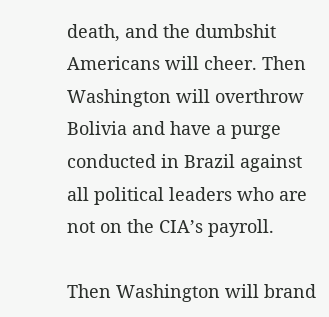death, and the dumbshit Americans will cheer. Then Washington will overthrow Bolivia and have a purge conducted in Brazil against all political leaders who are not on the CIA’s payroll.

Then Washington will brand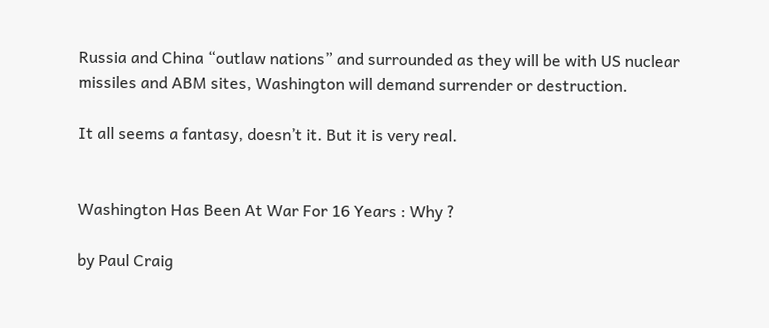Russia and China “outlaw nations” and surrounded as they will be with US nuclear missiles and ABM sites, Washington will demand surrender or destruction.

It all seems a fantasy, doesn’t it. But it is very real.


Washington Has Been At War For 16 Years : Why ?

by Paul Craig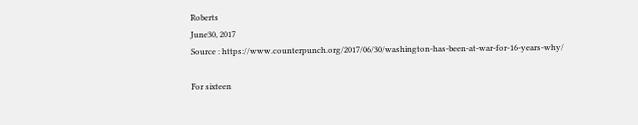Roberts
June30, 2017
Source : https://www.counterpunch.org/2017/06/30/washington-has-been-at-war-for-16-years-why/

For sixteen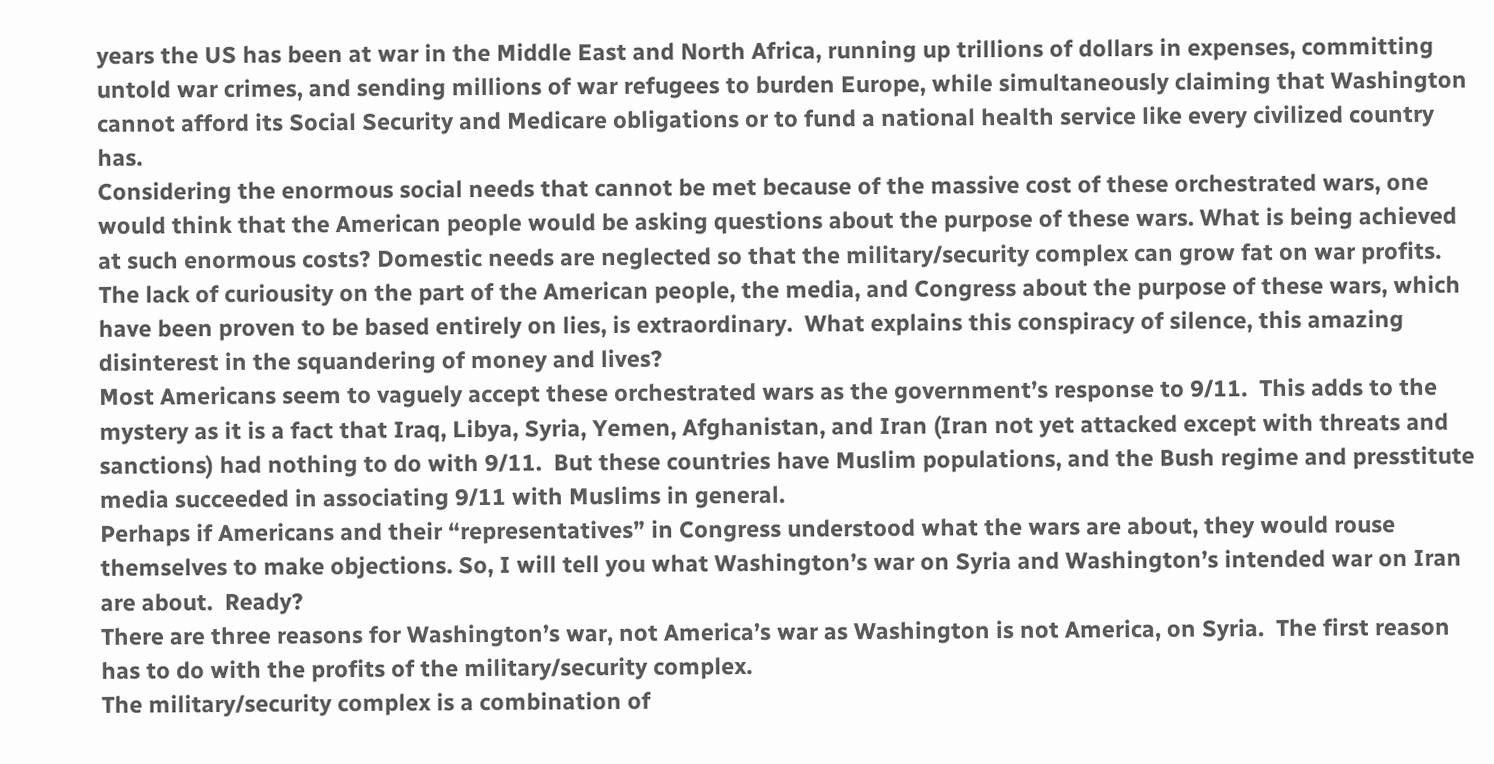years the US has been at war in the Middle East and North Africa, running up trillions of dollars in expenses, committing untold war crimes, and sending millions of war refugees to burden Europe, while simultaneously claiming that Washington cannot afford its Social Security and Medicare obligations or to fund a national health service like every civilized country has.
Considering the enormous social needs that cannot be met because of the massive cost of these orchestrated wars, one would think that the American people would be asking questions about the purpose of these wars. What is being achieved at such enormous costs? Domestic needs are neglected so that the military/security complex can grow fat on war profits.
The lack of curiousity on the part of the American people, the media, and Congress about the purpose of these wars, which have been proven to be based entirely on lies, is extraordinary.  What explains this conspiracy of silence, this amazing disinterest in the squandering of money and lives?
Most Americans seem to vaguely accept these orchestrated wars as the government’s response to 9/11.  This adds to the mystery as it is a fact that Iraq, Libya, Syria, Yemen, Afghanistan, and Iran (Iran not yet attacked except with threats and sanctions) had nothing to do with 9/11.  But these countries have Muslim populations, and the Bush regime and presstitute media succeeded in associating 9/11 with Muslims in general.
Perhaps if Americans and their “representatives” in Congress understood what the wars are about, they would rouse themselves to make objections. So, I will tell you what Washington’s war on Syria and Washington’s intended war on Iran are about.  Ready?
There are three reasons for Washington’s war, not America’s war as Washington is not America, on Syria.  The first reason has to do with the profits of the military/security complex.
The military/security complex is a combination of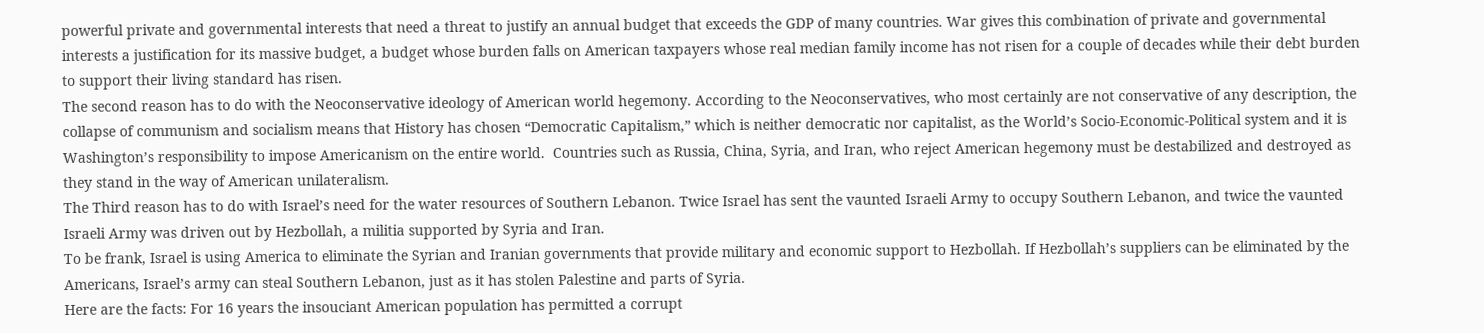powerful private and governmental interests that need a threat to justify an annual budget that exceeds the GDP of many countries. War gives this combination of private and governmental interests a justification for its massive budget, a budget whose burden falls on American taxpayers whose real median family income has not risen for a couple of decades while their debt burden to support their living standard has risen.
The second reason has to do with the Neoconservative ideology of American world hegemony. According to the Neoconservatives, who most certainly are not conservative of any description, the collapse of communism and socialism means that History has chosen “Democratic Capitalism,” which is neither democratic nor capitalist, as the World’s Socio-Economic-Political system and it is Washington’s responsibility to impose Americanism on the entire world.  Countries such as Russia, China, Syria, and Iran, who reject American hegemony must be destabilized and destroyed as they stand in the way of American unilateralism.
The Third reason has to do with Israel’s need for the water resources of Southern Lebanon. Twice Israel has sent the vaunted Israeli Army to occupy Southern Lebanon, and twice the vaunted Israeli Army was driven out by Hezbollah, a militia supported by Syria and Iran.
To be frank, Israel is using America to eliminate the Syrian and Iranian governments that provide military and economic support to Hezbollah. If Hezbollah’s suppliers can be eliminated by the Americans, Israel’s army can steal Southern Lebanon, just as it has stolen Palestine and parts of Syria.
Here are the facts: For 16 years the insouciant American population has permitted a corrupt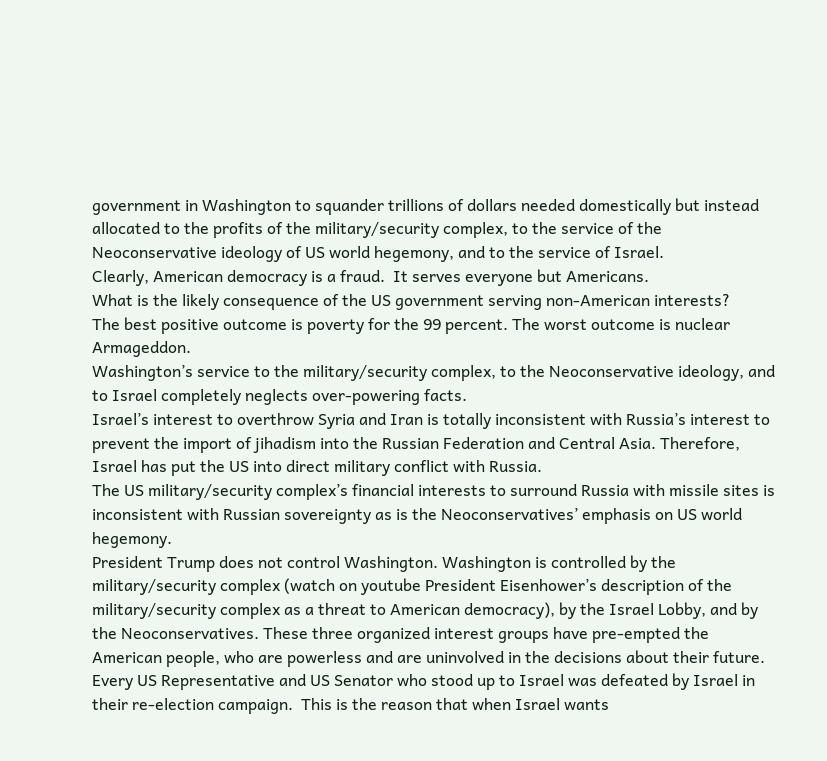government in Washington to squander trillions of dollars needed domestically but instead allocated to the profits of the military/security complex, to the service of the Neoconservative ideology of US world hegemony, and to the service of Israel.
Clearly, American democracy is a fraud.  It serves everyone but Americans.
What is the likely consequence of the US government serving non-American interests?
The best positive outcome is poverty for the 99 percent. The worst outcome is nuclear Armageddon.
Washington’s service to the military/security complex, to the Neoconservative ideology, and to Israel completely neglects over-powering facts.
Israel’s interest to overthrow Syria and Iran is totally inconsistent with Russia’s interest to prevent the import of jihadism into the Russian Federation and Central Asia. Therefore, Israel has put the US into direct military conflict with Russia.
The US military/security complex’s financial interests to surround Russia with missile sites is inconsistent with Russian sovereignty as is the Neoconservatives’ emphasis on US world hegemony.
President Trump does not control Washington. Washington is controlled by the military/security complex (watch on youtube President Eisenhower’s description of the military/security complex as a threat to American democracy), by the Israel Lobby, and by the Neoconservatives. These three organized interest groups have pre-empted the American people, who are powerless and are uninvolved in the decisions about their future.
Every US Representative and US Senator who stood up to Israel was defeated by Israel in their re-election campaign.  This is the reason that when Israel wants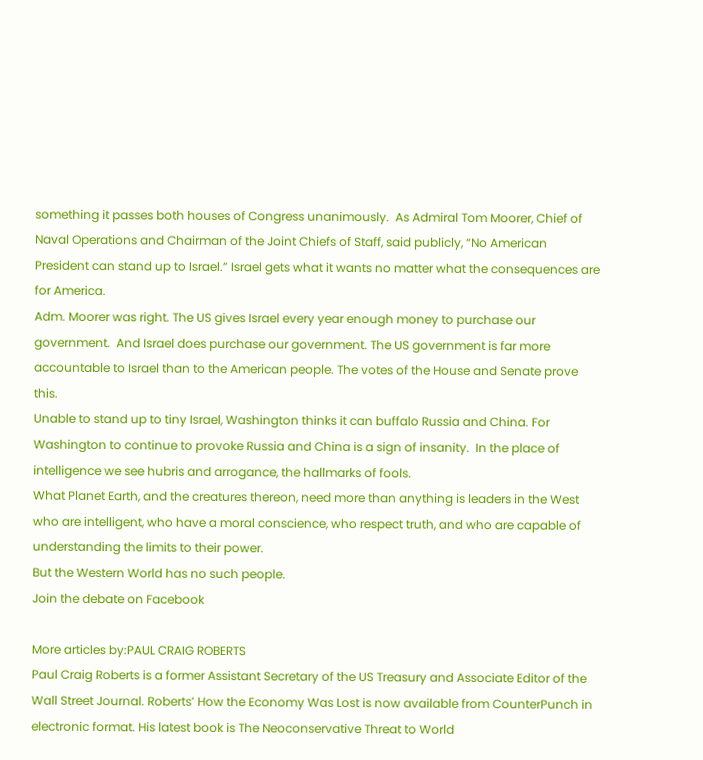something it passes both houses of Congress unanimously.  As Admiral Tom Moorer, Chief of Naval Operations and Chairman of the Joint Chiefs of Staff, said publicly, “No American President can stand up to Israel.” Israel gets what it wants no matter what the consequences are for America.
Adm. Moorer was right. The US gives Israel every year enough money to purchase our government.  And Israel does purchase our government. The US government is far more accountable to Israel than to the American people. The votes of the House and Senate prove this.
Unable to stand up to tiny Israel, Washington thinks it can buffalo Russia and China. For Washington to continue to provoke Russia and China is a sign of insanity.  In the place of intelligence we see hubris and arrogance, the hallmarks of fools.
What Planet Earth, and the creatures thereon, need more than anything is leaders in the West who are intelligent, who have a moral conscience, who respect truth, and who are capable of understanding the limits to their power.
But the Western World has no such people.
Join the debate on Facebook

More articles by:PAUL CRAIG ROBERTS
Paul Craig Roberts is a former Assistant Secretary of the US Treasury and Associate Editor of the Wall Street Journal. Roberts’ How the Economy Was Lost is now available from CounterPunch in electronic format. His latest book is The Neoconservative Threat to World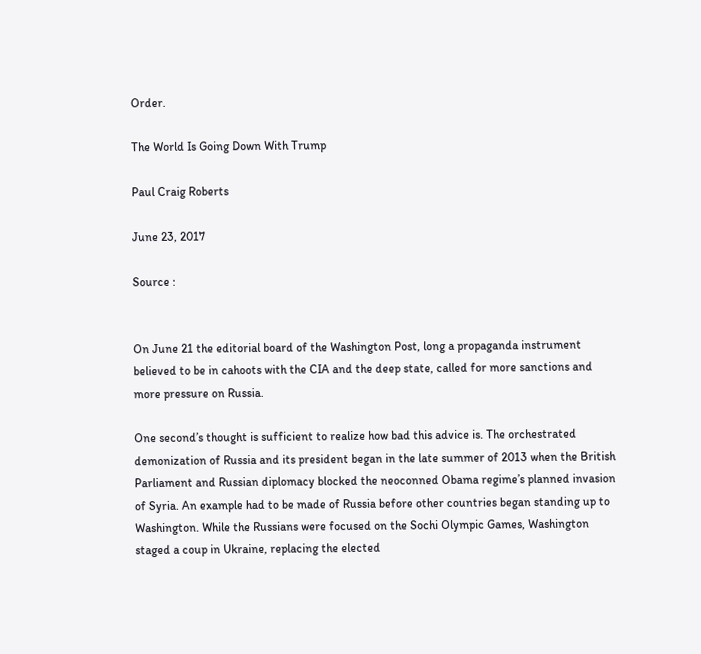Order.

The World Is Going Down With Trump

Paul Craig Roberts

June 23, 2017

Source :


On June 21 the editorial board of the Washington Post, long a propaganda instrument believed to be in cahoots with the CIA and the deep state, called for more sanctions and more pressure on Russia.

One second’s thought is sufficient to realize how bad this advice is. The orchestrated demonization of Russia and its president began in the late summer of 2013 when the British Parliament and Russian diplomacy blocked the neoconned Obama regime’s planned invasion of Syria. An example had to be made of Russia before other countries began standing up to Washington. While the Russians were focused on the Sochi Olympic Games, Washington staged a coup in Ukraine, replacing the elected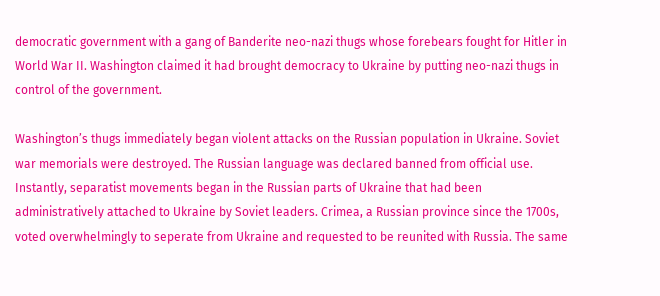democratic government with a gang of Banderite neo-nazi thugs whose forebears fought for Hitler in World War II. Washington claimed it had brought democracy to Ukraine by putting neo-nazi thugs in control of the government.

Washington’s thugs immediately began violent attacks on the Russian population in Ukraine. Soviet war memorials were destroyed. The Russian language was declared banned from official use. Instantly, separatist movements began in the Russian parts of Ukraine that had been administratively attached to Ukraine by Soviet leaders. Crimea, a Russian province since the 1700s, voted overwhelmingly to seperate from Ukraine and requested to be reunited with Russia. The same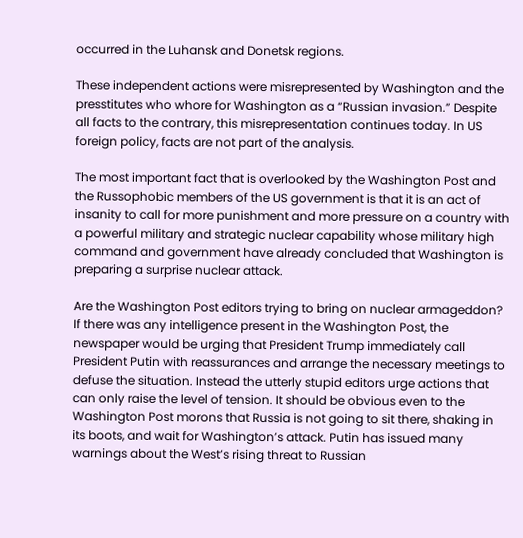occurred in the Luhansk and Donetsk regions.

These independent actions were misrepresented by Washington and the presstitutes who whore for Washington as a “Russian invasion.” Despite all facts to the contrary, this misrepresentation continues today. In US foreign policy, facts are not part of the analysis.

The most important fact that is overlooked by the Washington Post and the Russophobic members of the US government is that it is an act of insanity to call for more punishment and more pressure on a country with a powerful military and strategic nuclear capability whose military high command and government have already concluded that Washington is preparing a surprise nuclear attack.

Are the Washington Post editors trying to bring on nuclear armageddon? If there was any intelligence present in the Washington Post, the newspaper would be urging that President Trump immediately call President Putin with reassurances and arrange the necessary meetings to defuse the situation. Instead the utterly stupid editors urge actions that can only raise the level of tension. It should be obvious even to the Washington Post morons that Russia is not going to sit there, shaking in its boots, and wait for Washington’s attack. Putin has issued many warnings about the West’s rising threat to Russian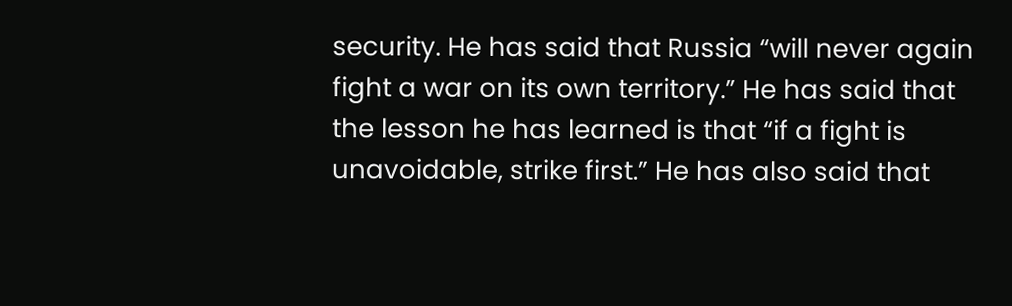security. He has said that Russia “will never again fight a war on its own territory.” He has said that the lesson he has learned is that “if a fight is unavoidable, strike first.” He has also said that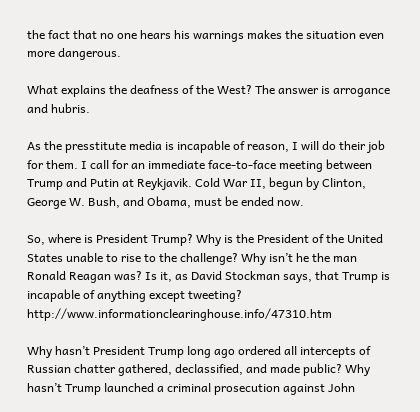the fact that no one hears his warnings makes the situation even more dangerous.

What explains the deafness of the West? The answer is arrogance and hubris.

As the presstitute media is incapable of reason, I will do their job for them. I call for an immediate face-to-face meeting between Trump and Putin at Reykjavik. Cold War II, begun by Clinton, George W. Bush, and Obama, must be ended now.

So, where is President Trump? Why is the President of the United States unable to rise to the challenge? Why isn’t he the man Ronald Reagan was? Is it, as David Stockman says, that Trump is incapable of anything except tweeting?  http://www.informationclearinghouse.info/47310.htm

Why hasn’t President Trump long ago ordered all intercepts of Russian chatter gathered, declassified, and made public? Why hasn’t Trump launched a criminal prosecution against John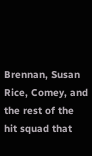Brennan, Susan Rice, Comey, and the rest of the hit squad that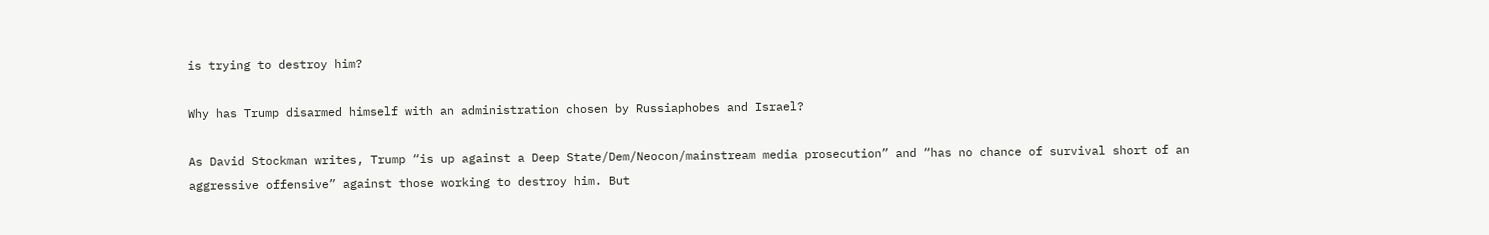is trying to destroy him?

Why has Trump disarmed himself with an administration chosen by Russiaphobes and Israel?

As David Stockman writes, Trump “is up against a Deep State/Dem/Neocon/mainstream media prosecution” and “has no chance of survival short of an aggressive offensive” against those working to destroy him. But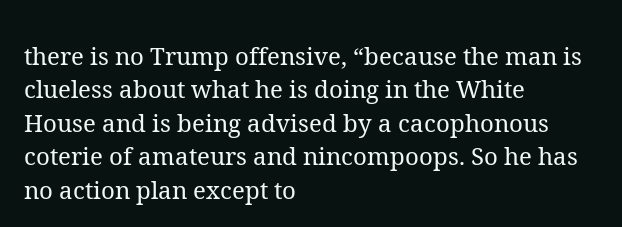there is no Trump offensive, “because the man is clueless about what he is doing in the White House and is being advised by a cacophonous coterie of amateurs and nincompoops. So he has no action plan except to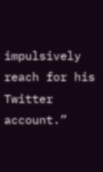impulsively reach for his Twitter account.”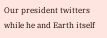Our president twitters while he and Earth itself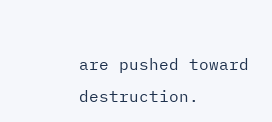are pushed toward destruction.